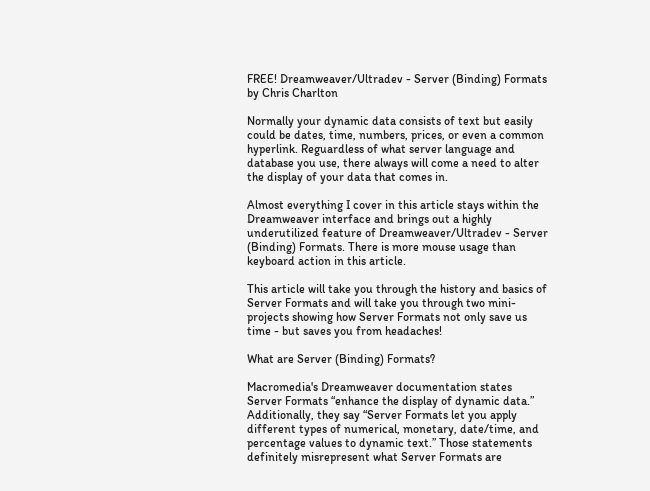FREE! Dreamweaver/Ultradev - Server (Binding) Formats
by Chris Charlton

Normally your dynamic data consists of text but easily could be dates, time, numbers, prices, or even a common hyperlink. Reguardless of what server language and database you use, there always will come a need to alter the display of your data that comes in.

Almost everything I cover in this article stays within the Dreamweaver interface and brings out a highly underutilized feature of Dreamweaver/Ultradev - Server (Binding) Formats. There is more mouse usage than keyboard action in this article.

This article will take you through the history and basics of Server Formats and will take you through two mini-projects showing how Server Formats not only save us time - but saves you from headaches!

What are Server (Binding) Formats?

Macromedia's Dreamweaver documentation states Server Formats “enhance the display of dynamic data.” Additionally, they say “Server Formats let you apply different types of numerical, monetary, date/time, and percentage values to dynamic text.” Those statements definitely misrepresent what Server Formats are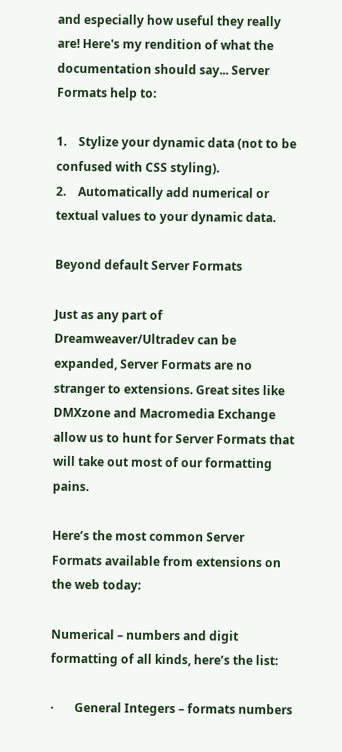and especially how useful they really are! Here's my rendition of what the documentation should say... Server Formats help to:

1.    Stylize your dynamic data (not to be confused with CSS styling).
2.    Automatically add numerical or textual values to your dynamic data.

Beyond default Server Formats

Just as any part of Dreamweaver/Ultradev can be expanded, Server Formats are no stranger to extensions. Great sites like DMXzone and Macromedia Exchange allow us to hunt for Server Formats that will take out most of our formatting pains.

Here’s the most common Server Formats available from extensions on the web today:

Numerical – numbers and digit formatting of all kinds, here’s the list:

·       General Integers – formats numbers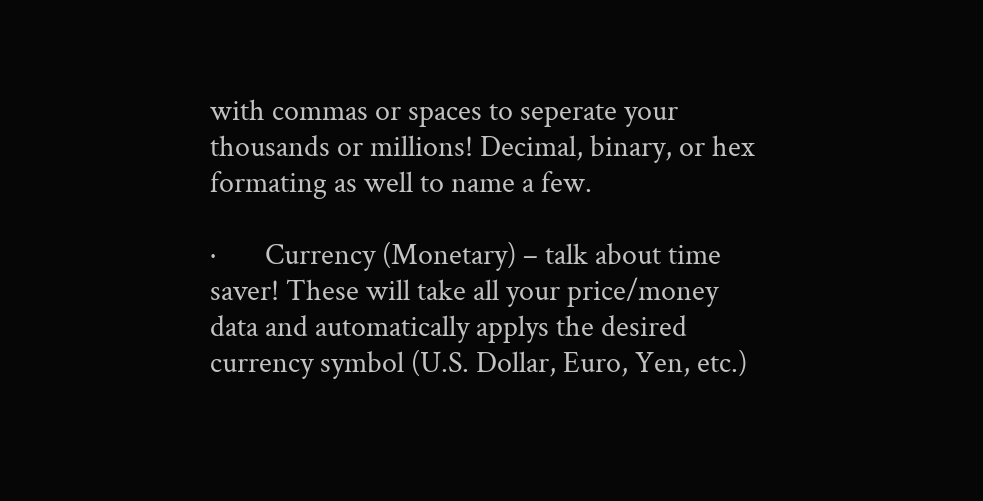with commas or spaces to seperate your thousands or millions! Decimal, binary, or hex formating as well to name a few.

·       Currency (Monetary) – talk about time saver! These will take all your price/money data and automatically applys the desired currency symbol (U.S. Dollar, Euro, Yen, etc.)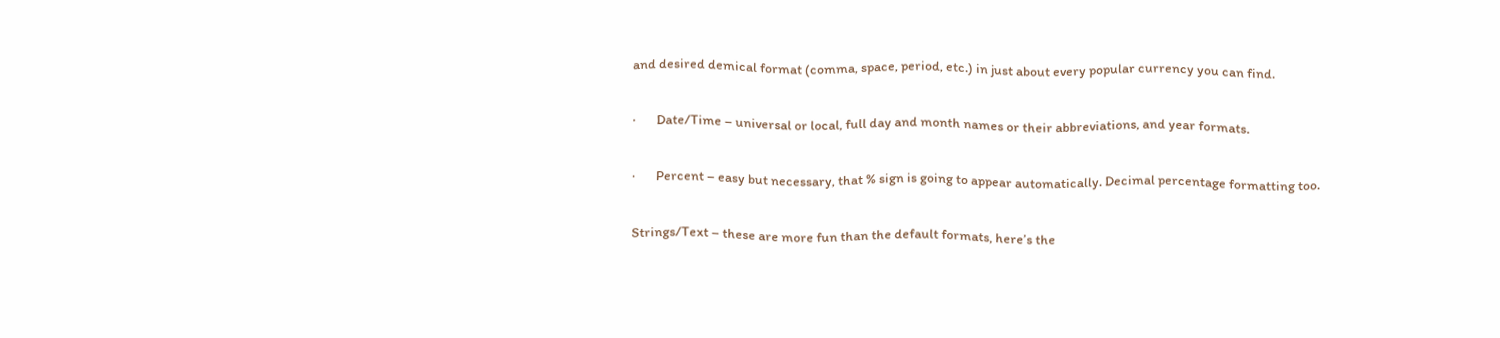and desired demical format (comma, space, period, etc.) in just about every popular currency you can find.

·       Date/Time – universal or local, full day and month names or their abbreviations, and year formats.

·       Percent – easy but necessary, that % sign is going to appear automatically. Decimal percentage formatting too.

Strings/Text – these are more fun than the default formats, here’s the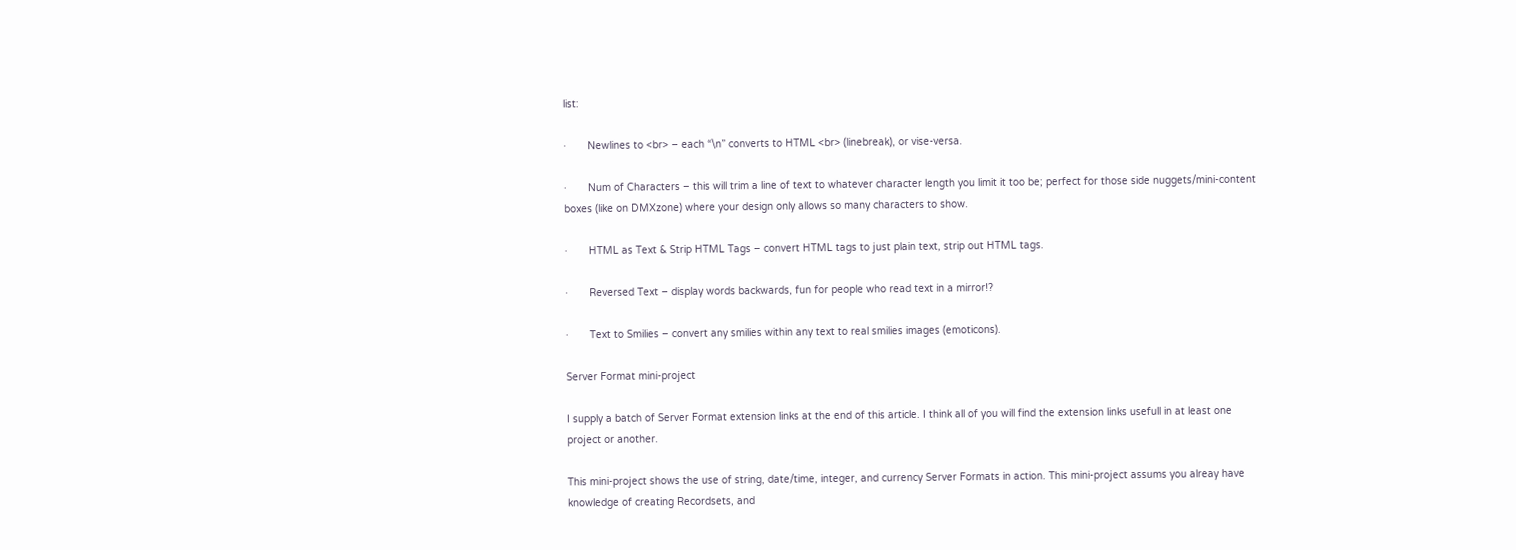list:

·       Newlines to <br> – each “\n” converts to HTML <br> (linebreak), or vise-versa.

·       Num of Characters – this will trim a line of text to whatever character length you limit it too be; perfect for those side nuggets/mini-content boxes (like on DMXzone) where your design only allows so many characters to show.

·       HTML as Text & Strip HTML Tags – convert HTML tags to just plain text, strip out HTML tags.

·       Reversed Text – display words backwards, fun for people who read text in a mirror!?

·       Text to Smilies – convert any smilies within any text to real smilies images (emoticons).

Server Format mini-project

I supply a batch of Server Format extension links at the end of this article. I think all of you will find the extension links usefull in at least one project or another.

This mini-project shows the use of string, date/time, integer, and currency Server Formats in action. This mini-project assums you alreay have knowledge of creating Recordsets, and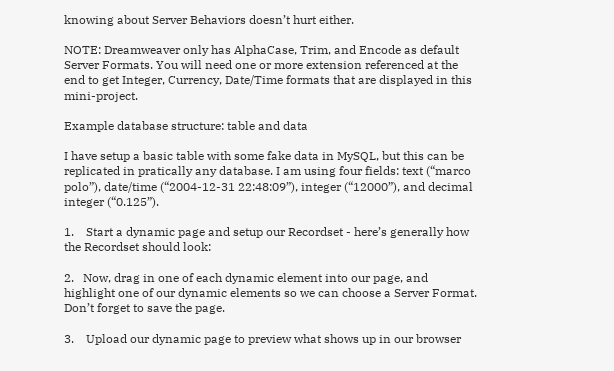knowing about Server Behaviors doesn’t hurt either.

NOTE: Dreamweaver only has AlphaCase, Trim, and Encode as default Server Formats. You will need one or more extension referenced at the end to get Integer, Currency, Date/Time formats that are displayed in this mini-project.

Example database structure: table and data

I have setup a basic table with some fake data in MySQL, but this can be replicated in pratically any database. I am using four fields: text (“marco polo”), date/time (“2004-12-31 22:48:09”), integer (“12000”), and decimal integer (“0.125”).

1.    Start a dynamic page and setup our Recordset - here’s generally how the Recordset should look:

2.   Now, drag in one of each dynamic element into our page, and highlight one of our dynamic elements so we can choose a Server Format. Don’t forget to save the page.

3.    Upload our dynamic page to preview what shows up in our browser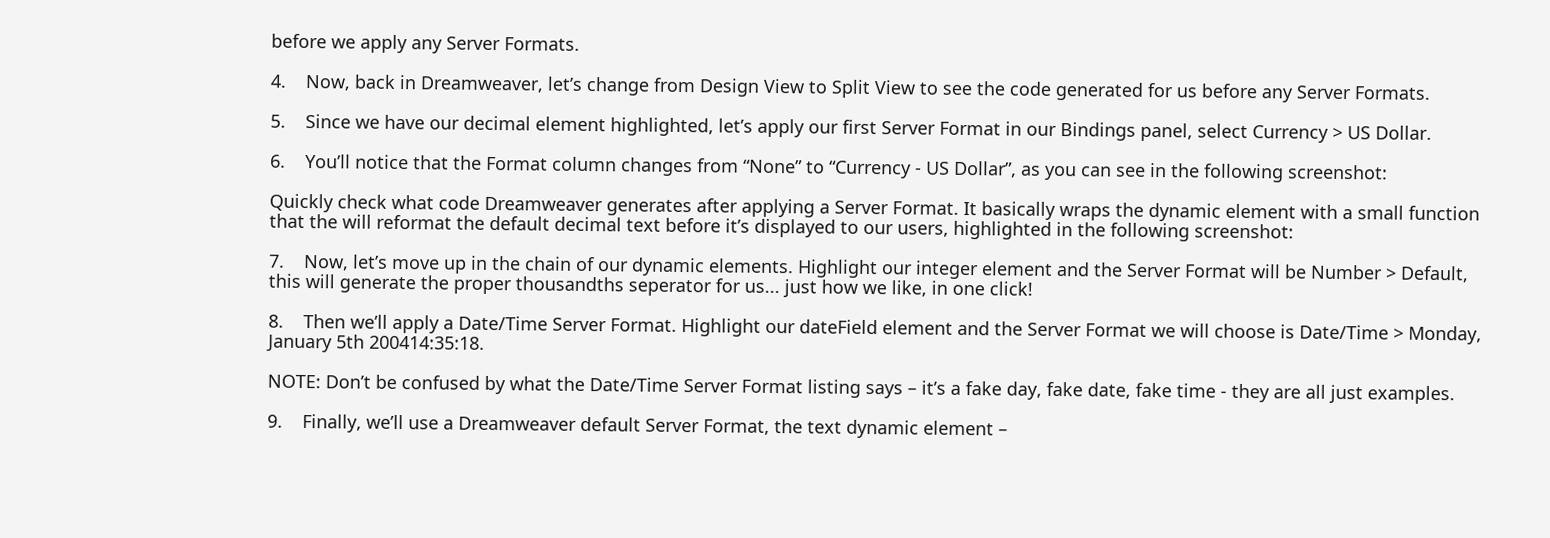before we apply any Server Formats.

4.    Now, back in Dreamweaver, let’s change from Design View to Split View to see the code generated for us before any Server Formats.

5.    Since we have our decimal element highlighted, let’s apply our first Server Format in our Bindings panel, select Currency > US Dollar.

6.    You’ll notice that the Format column changes from “None” to “Currency - US Dollar”, as you can see in the following screenshot:

Quickly check what code Dreamweaver generates after applying a Server Format. It basically wraps the dynamic element with a small function that the will reformat the default decimal text before it’s displayed to our users, highlighted in the following screenshot:

7.    Now, let’s move up in the chain of our dynamic elements. Highlight our integer element and the Server Format will be Number > Default, this will generate the proper thousandths seperator for us... just how we like, in one click!

8.    Then we’ll apply a Date/Time Server Format. Highlight our dateField element and the Server Format we will choose is Date/Time > Monday, January 5th 200414:35:18.

NOTE: Don’t be confused by what the Date/Time Server Format listing says – it’s a fake day, fake date, fake time - they are all just examples.

9.    Finally, we’ll use a Dreamweaver default Server Format, the text dynamic element –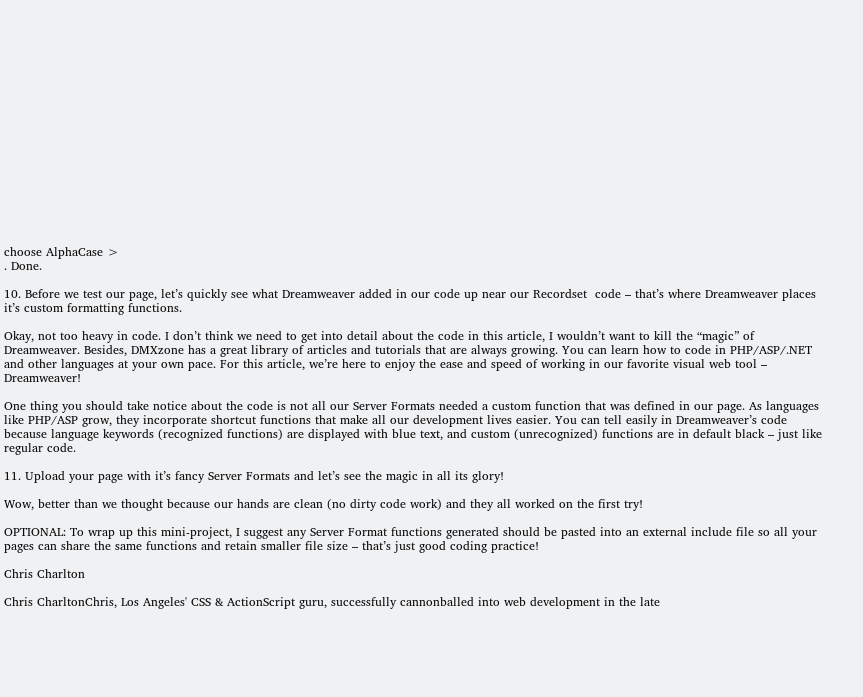choose AlphaCase >
. Done.

10. Before we test our page, let’s quickly see what Dreamweaver added in our code up near our Recordset  code – that’s where Dreamweaver places it’s custom formatting functions.

Okay, not too heavy in code. I don’t think we need to get into detail about the code in this article, I wouldn’t want to kill the “magic” of Dreamweaver. Besides, DMXzone has a great library of articles and tutorials that are always growing. You can learn how to code in PHP/ASP/.NET and other languages at your own pace. For this article, we’re here to enjoy the ease and speed of working in our favorite visual web tool – Dreamweaver!

One thing you should take notice about the code is not all our Server Formats needed a custom function that was defined in our page. As languages like PHP/ASP grow, they incorporate shortcut functions that make all our development lives easier. You can tell easily in Dreamweaver’s code because language keywords (recognized functions) are displayed with blue text, and custom (unrecognized) functions are in default black – just like regular code.

11. Upload your page with it’s fancy Server Formats and let’s see the magic in all its glory!

Wow, better than we thought because our hands are clean (no dirty code work) and they all worked on the first try!

OPTIONAL: To wrap up this mini-project, I suggest any Server Format functions generated should be pasted into an external include file so all your pages can share the same functions and retain smaller file size – that’s just good coding practice!

Chris Charlton

Chris CharltonChris, Los Angeles' CSS & ActionScript guru, successfully cannonballed into web development in the late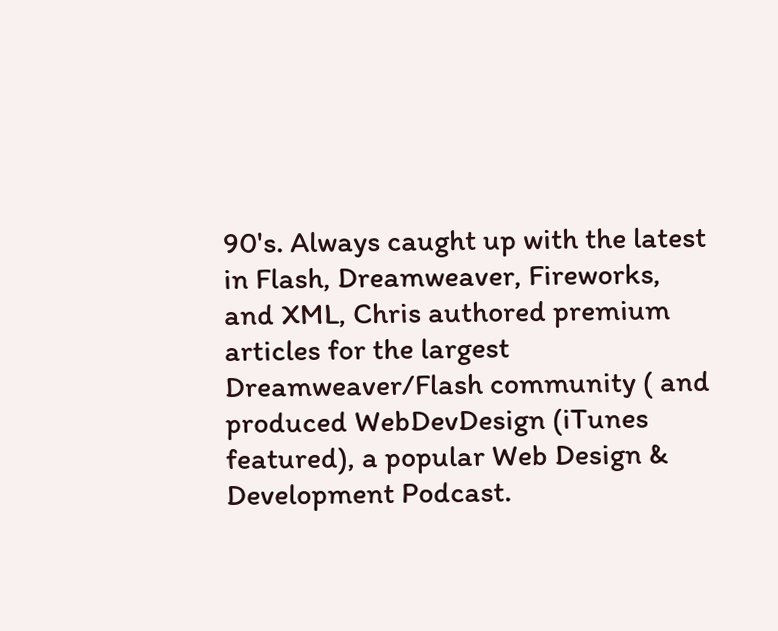90's. Always caught up with the latest in Flash, Dreamweaver, Fireworks, and XML, Chris authored premium articles for the largest Dreamweaver/Flash community ( and produced WebDevDesign (iTunes featured), a popular Web Design & Development Podcast.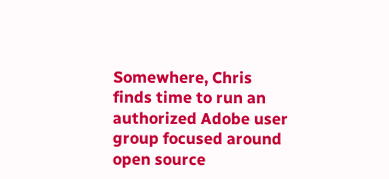Somewhere, Chris finds time to run an authorized Adobe user group focused around open source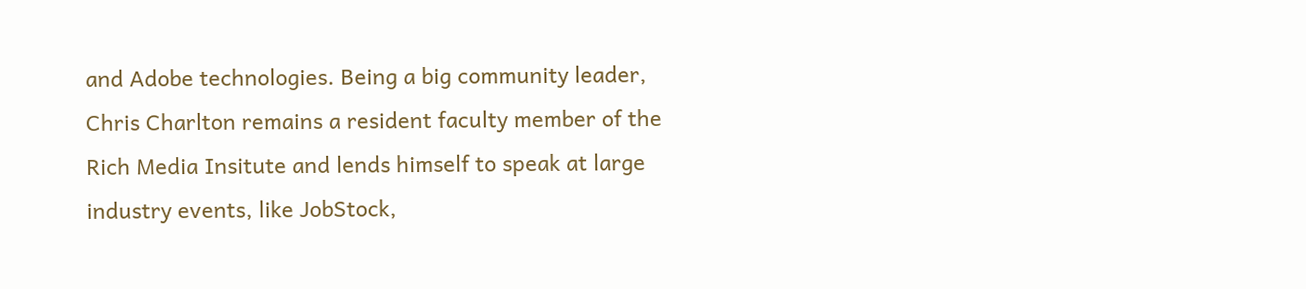and Adobe technologies. Being a big community leader, Chris Charlton remains a resident faculty member of the Rich Media Insitute and lends himself to speak at large industry events, like JobStock,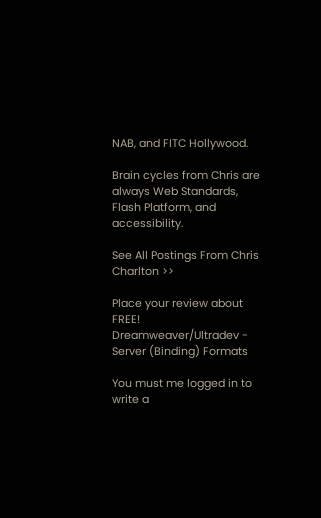NAB, and FITC Hollywood.

Brain cycles from Chris are always Web Standards, Flash Platform, and accessibility.

See All Postings From Chris Charlton >>

Place your review about FREE! Dreamweaver/Ultradev - Server (Binding) Formats

You must me logged in to write a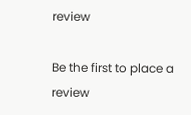review

Be the first to place a review